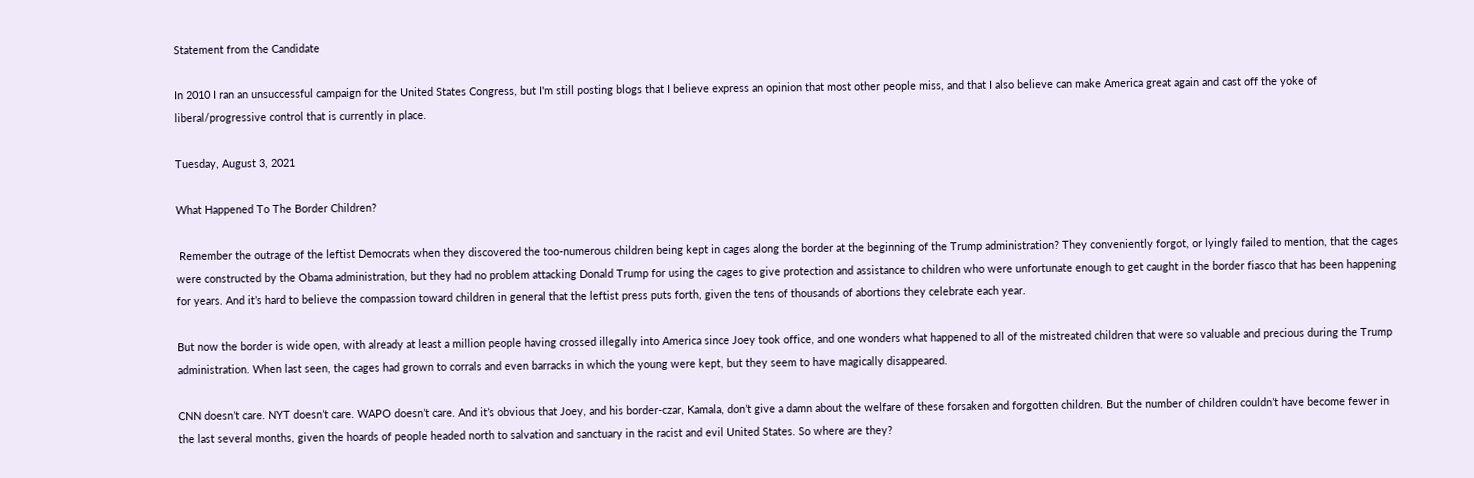Statement from the Candidate

In 2010 I ran an unsuccessful campaign for the United States Congress, but I'm still posting blogs that I believe express an opinion that most other people miss, and that I also believe can make America great again and cast off the yoke of liberal/progressive control that is currently in place.

Tuesday, August 3, 2021

What Happened To The Border Children?

 Remember the outrage of the leftist Democrats when they discovered the too-numerous children being kept in cages along the border at the beginning of the Trump administration? They conveniently forgot, or lyingly failed to mention, that the cages were constructed by the Obama administration, but they had no problem attacking Donald Trump for using the cages to give protection and assistance to children who were unfortunate enough to get caught in the border fiasco that has been happening for years. And it’s hard to believe the compassion toward children in general that the leftist press puts forth, given the tens of thousands of abortions they celebrate each year.

But now the border is wide open, with already at least a million people having crossed illegally into America since Joey took office, and one wonders what happened to all of the mistreated children that were so valuable and precious during the Trump administration. When last seen, the cages had grown to corrals and even barracks in which the young were kept, but they seem to have magically disappeared.

CNN doesn’t care. NYT doesn’t care. WAPO doesn’t care. And it’s obvious that Joey, and his border-czar, Kamala, don’t give a damn about the welfare of these forsaken and forgotten children. But the number of children couldn’t have become fewer in the last several months, given the hoards of people headed north to salvation and sanctuary in the racist and evil United States. So where are they?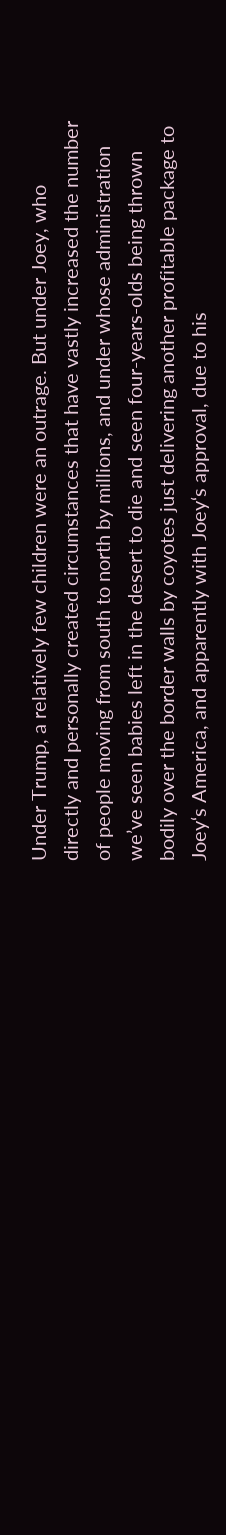Under Trump, a relatively few children were an outrage. But under Joey, who directly and personally created circumstances that have vastly increased the number of people moving from south to north by millions, and under whose administration we’ve seen babies left in the desert to die and seen four-years-olds being thrown bodily over the border walls by coyotes just delivering another profitable package to Joey‘s America, and apparently with Joey‘s approval, due to his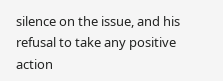silence on the issue, and his refusal to take any positive action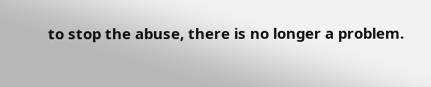to stop the abuse, there is no longer a problem.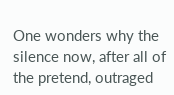One wonders why the silence now, after all of the pretend, outraged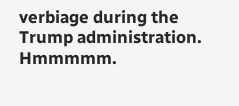verbiage during the Trump administration. Hmmmmm.